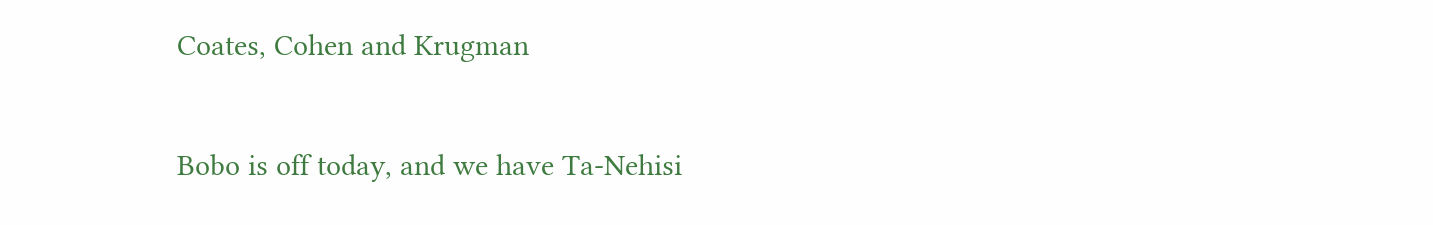Coates, Cohen and Krugman

Bobo is off today, and we have Ta-Nehisi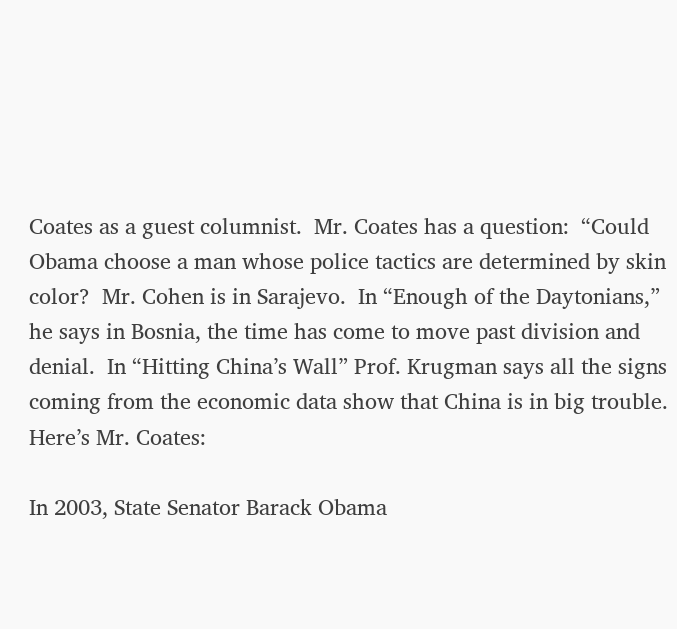Coates as a guest columnist.  Mr. Coates has a question:  “Could Obama choose a man whose police tactics are determined by skin color?  Mr. Cohen is in Sarajevo.  In “Enough of the Daytonians,” he says in Bosnia, the time has come to move past division and denial.  In “Hitting China’s Wall” Prof. Krugman says all the signs coming from the economic data show that China is in big trouble.  Here’s Mr. Coates:

In 2003, State Senator Barack Obama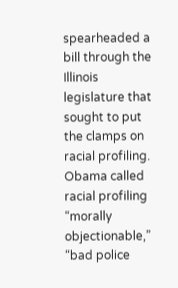spearheaded a bill through the Illinois legislature that sought to put the clamps on racial profiling. Obama called racial profiling “morally objectionable,” “bad police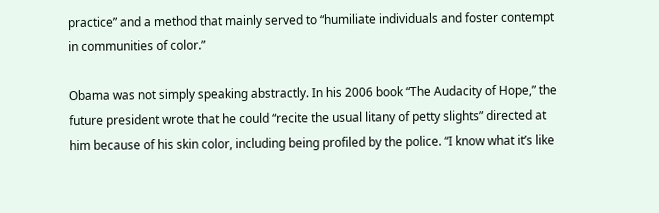practice” and a method that mainly served to “humiliate individuals and foster contempt in communities of color.”

Obama was not simply speaking abstractly. In his 2006 book “The Audacity of Hope,” the future president wrote that he could “recite the usual litany of petty slights” directed at him because of his skin color, including being profiled by the police. “I know what it’s like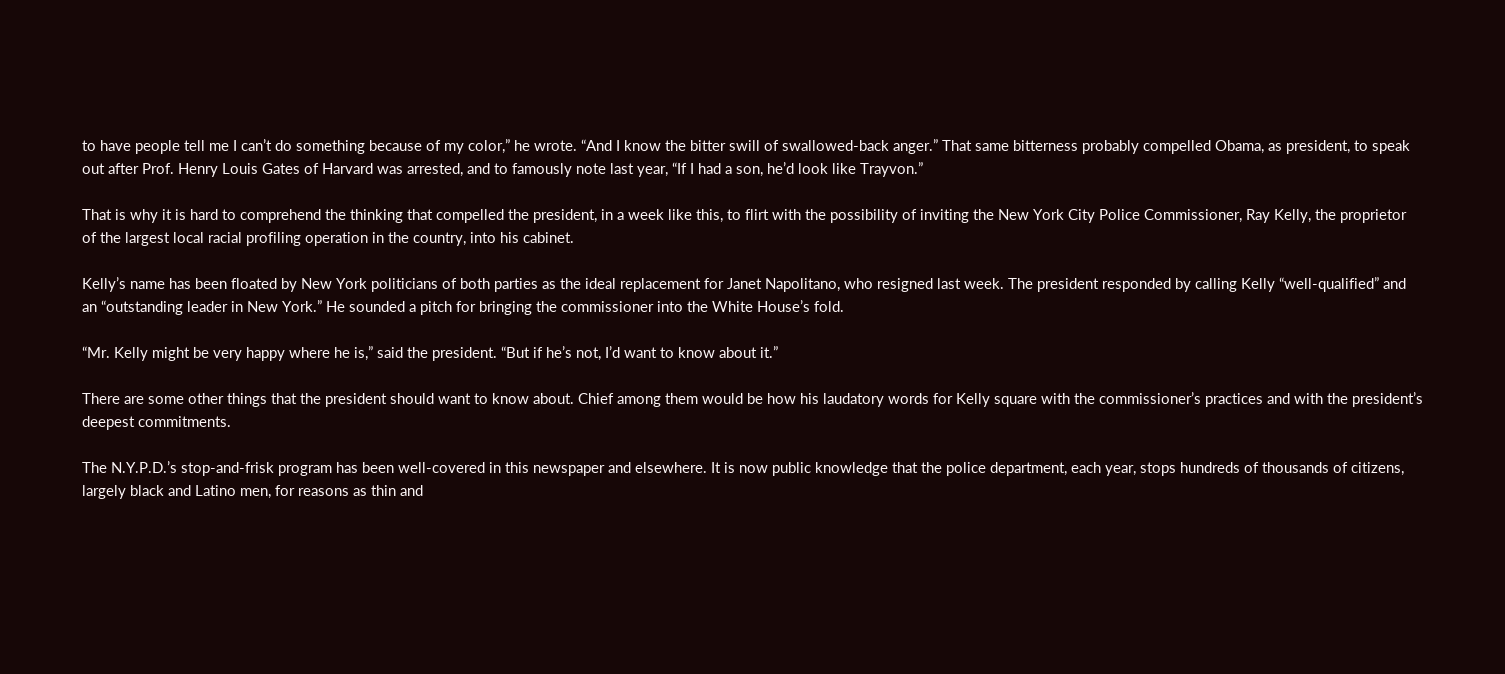to have people tell me I can’t do something because of my color,” he wrote. “And I know the bitter swill of swallowed-back anger.” That same bitterness probably compelled Obama, as president, to speak out after Prof. Henry Louis Gates of Harvard was arrested, and to famously note last year, “If I had a son, he’d look like Trayvon.”

That is why it is hard to comprehend the thinking that compelled the president, in a week like this, to flirt with the possibility of inviting the New York City Police Commissioner, Ray Kelly, the proprietor of the largest local racial profiling operation in the country, into his cabinet.

Kelly’s name has been floated by New York politicians of both parties as the ideal replacement for Janet Napolitano, who resigned last week. The president responded by calling Kelly “well-qualified” and an “outstanding leader in New York.” He sounded a pitch for bringing the commissioner into the White House’s fold.

“Mr. Kelly might be very happy where he is,” said the president. “But if he’s not, I’d want to know about it.”

There are some other things that the president should want to know about. Chief among them would be how his laudatory words for Kelly square with the commissioner’s practices and with the president’s deepest commitments.

The N.Y.P.D.’s stop-and-frisk program has been well-covered in this newspaper and elsewhere. It is now public knowledge that the police department, each year, stops hundreds of thousands of citizens, largely black and Latino men, for reasons as thin and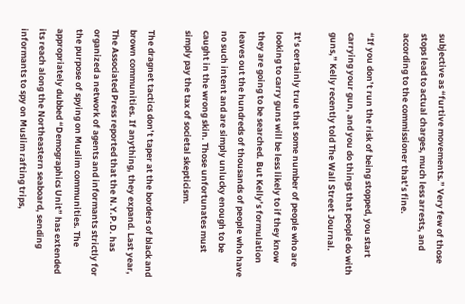subjective as “furtive movements.” Very few of those stops lead to actual charges, much less arrests, and according to the commissioner that’s fine.

“If you don’t run the risk of being stopped, you start carrying your gun, and you do things that people do with guns,” Kelly recently told The Wall Street Journal.

It’s certainly true that some number of people who are looking to carry guns will be less likely to if they know they are going to be searched. But Kelly’s formulation leaves out the hundreds of thousands of people who have no such intent and are simply unlucky enough to be caught in the wrong skin. Those unfortunates must simply pay the tax of societal skepticism.

The dragnet tactics don’t taper at the borders of black and brown communities. If anything, they expand. Last year, The Associated Press reported that the N.Y.P.D. has organized a network of agents and informants strictly for the purpose of spying on Muslim communities. The appropriately dubbed “Demographics Unit” has extended its reach along the Northeastern seaboard, sending informants to spy on Muslim rafting trips,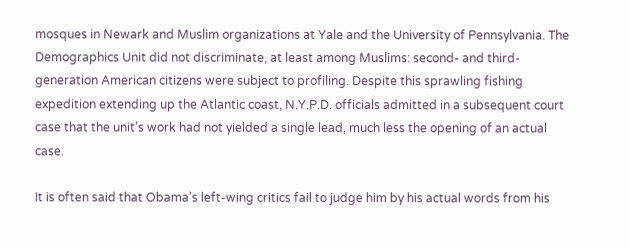mosques in Newark and Muslim organizations at Yale and the University of Pennsylvania. The Demographics Unit did not discriminate, at least among Muslims: second- and third-generation American citizens were subject to profiling. Despite this sprawling fishing expedition extending up the Atlantic coast, N.Y.P.D. officials admitted in a subsequent court case that the unit’s work had not yielded a single lead, much less the opening of an actual case.

It is often said that Obama’s left-wing critics fail to judge him by his actual words from his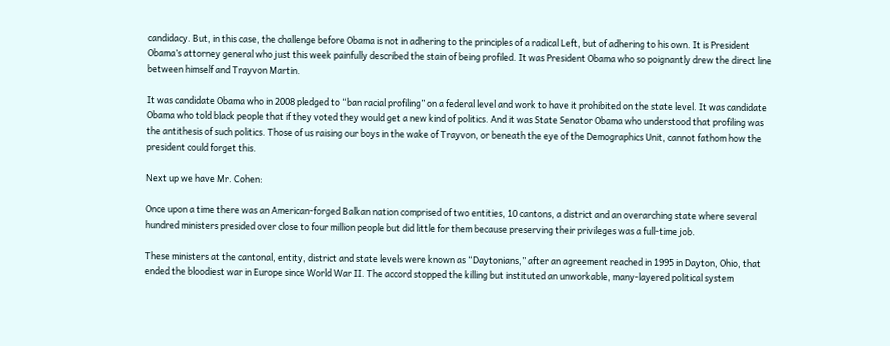candidacy. But, in this case, the challenge before Obama is not in adhering to the principles of a radical Left, but of adhering to his own. It is President Obama’s attorney general who just this week painfully described the stain of being profiled. It was President Obama who so poignantly drew the direct line between himself and Trayvon Martin.

It was candidate Obama who in 2008 pledged to “ban racial profiling” on a federal level and work to have it prohibited on the state level. It was candidate Obama who told black people that if they voted they would get a new kind of politics. And it was State Senator Obama who understood that profiling was the antithesis of such politics. Those of us raising our boys in the wake of Trayvon, or beneath the eye of the Demographics Unit, cannot fathom how the president could forget this.

Next up we have Mr. Cohen:

Once upon a time there was an American-forged Balkan nation comprised of two entities, 10 cantons, a district and an overarching state where several hundred ministers presided over close to four million people but did little for them because preserving their privileges was a full-time job.

These ministers at the cantonal, entity, district and state levels were known as “Daytonians,” after an agreement reached in 1995 in Dayton, Ohio, that ended the bloodiest war in Europe since World War II. The accord stopped the killing but instituted an unworkable, many-layered political system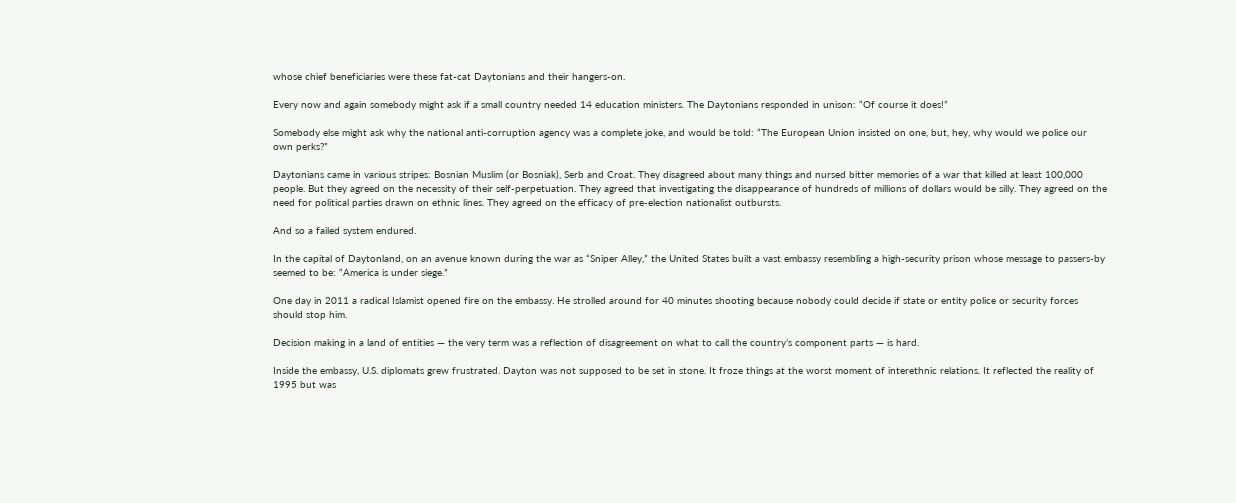whose chief beneficiaries were these fat-cat Daytonians and their hangers-on.

Every now and again somebody might ask if a small country needed 14 education ministers. The Daytonians responded in unison: “Of course it does!”

Somebody else might ask why the national anti-corruption agency was a complete joke, and would be told: “The European Union insisted on one, but, hey, why would we police our own perks?”

Daytonians came in various stripes: Bosnian Muslim (or Bosniak), Serb and Croat. They disagreed about many things and nursed bitter memories of a war that killed at least 100,000 people. But they agreed on the necessity of their self-perpetuation. They agreed that investigating the disappearance of hundreds of millions of dollars would be silly. They agreed on the need for political parties drawn on ethnic lines. They agreed on the efficacy of pre-election nationalist outbursts.

And so a failed system endured.

In the capital of Daytonland, on an avenue known during the war as “Sniper Alley,” the United States built a vast embassy resembling a high-security prison whose message to passers-by seemed to be: “America is under siege.”

One day in 2011 a radical Islamist opened fire on the embassy. He strolled around for 40 minutes shooting because nobody could decide if state or entity police or security forces should stop him.

Decision making in a land of entities — the very term was a reflection of disagreement on what to call the country’s component parts — is hard.

Inside the embassy, U.S. diplomats grew frustrated. Dayton was not supposed to be set in stone. It froze things at the worst moment of interethnic relations. It reflected the reality of 1995 but was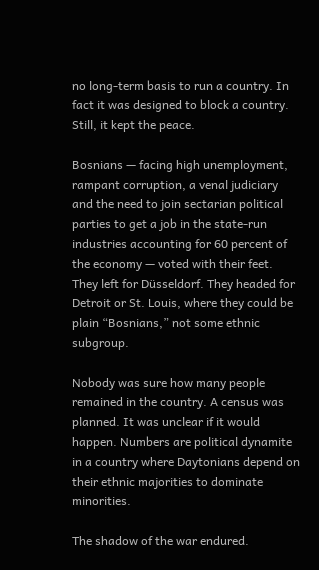no long-term basis to run a country. In fact it was designed to block a country. Still, it kept the peace.

Bosnians — facing high unemployment, rampant corruption, a venal judiciary and the need to join sectarian political parties to get a job in the state-run industries accounting for 60 percent of the economy — voted with their feet. They left for Düsseldorf. They headed for Detroit or St. Louis, where they could be plain “Bosnians,” not some ethnic subgroup.

Nobody was sure how many people remained in the country. A census was planned. It was unclear if it would happen. Numbers are political dynamite in a country where Daytonians depend on their ethnic majorities to dominate minorities.

The shadow of the war endured.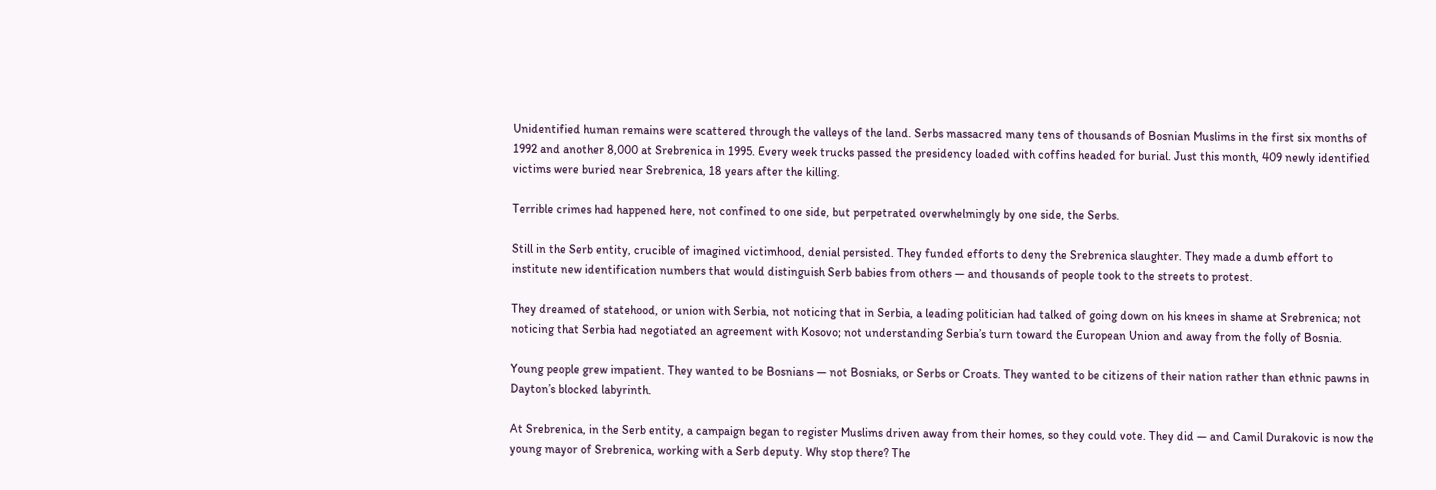Unidentified human remains were scattered through the valleys of the land. Serbs massacred many tens of thousands of Bosnian Muslims in the first six months of 1992 and another 8,000 at Srebrenica in 1995. Every week trucks passed the presidency loaded with coffins headed for burial. Just this month, 409 newly identified victims were buried near Srebrenica, 18 years after the killing.

Terrible crimes had happened here, not confined to one side, but perpetrated overwhelmingly by one side, the Serbs.

Still in the Serb entity, crucible of imagined victimhood, denial persisted. They funded efforts to deny the Srebrenica slaughter. They made a dumb effort to institute new identification numbers that would distinguish Serb babies from others — and thousands of people took to the streets to protest.

They dreamed of statehood, or union with Serbia, not noticing that in Serbia, a leading politician had talked of going down on his knees in shame at Srebrenica; not noticing that Serbia had negotiated an agreement with Kosovo; not understanding Serbia’s turn toward the European Union and away from the folly of Bosnia.

Young people grew impatient. They wanted to be Bosnians — not Bosniaks, or Serbs or Croats. They wanted to be citizens of their nation rather than ethnic pawns in Dayton’s blocked labyrinth.

At Srebrenica, in the Serb entity, a campaign began to register Muslims driven away from their homes, so they could vote. They did — and Camil Durakovic is now the young mayor of Srebrenica, working with a Serb deputy. Why stop there? The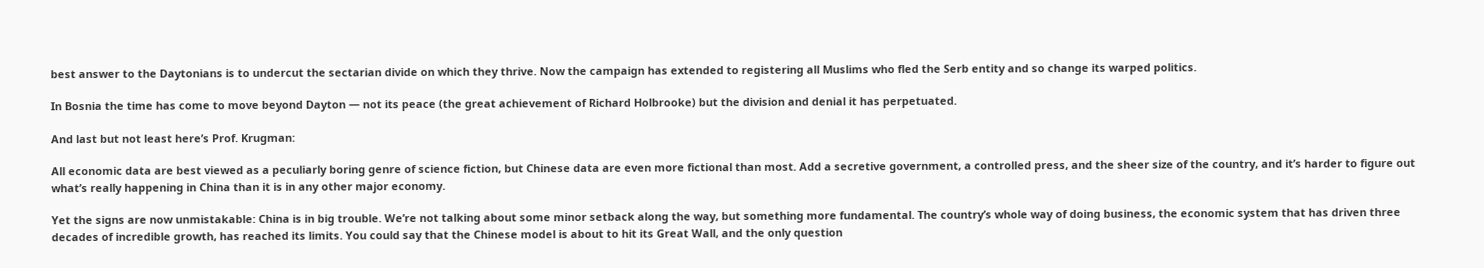best answer to the Daytonians is to undercut the sectarian divide on which they thrive. Now the campaign has extended to registering all Muslims who fled the Serb entity and so change its warped politics.

In Bosnia the time has come to move beyond Dayton — not its peace (the great achievement of Richard Holbrooke) but the division and denial it has perpetuated.

And last but not least here’s Prof. Krugman:

All economic data are best viewed as a peculiarly boring genre of science fiction, but Chinese data are even more fictional than most. Add a secretive government, a controlled press, and the sheer size of the country, and it’s harder to figure out what’s really happening in China than it is in any other major economy.

Yet the signs are now unmistakable: China is in big trouble. We’re not talking about some minor setback along the way, but something more fundamental. The country’s whole way of doing business, the economic system that has driven three decades of incredible growth, has reached its limits. You could say that the Chinese model is about to hit its Great Wall, and the only question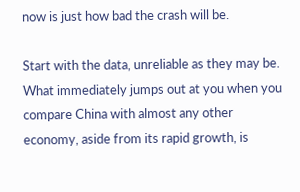now is just how bad the crash will be.

Start with the data, unreliable as they may be. What immediately jumps out at you when you compare China with almost any other economy, aside from its rapid growth, is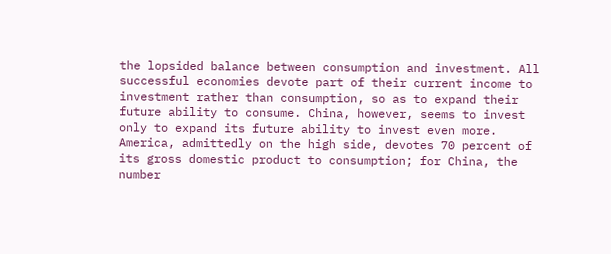the lopsided balance between consumption and investment. All successful economies devote part of their current income to investment rather than consumption, so as to expand their future ability to consume. China, however, seems to invest only to expand its future ability to invest even more. America, admittedly on the high side, devotes 70 percent of its gross domestic product to consumption; for China, the number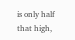is only half that high,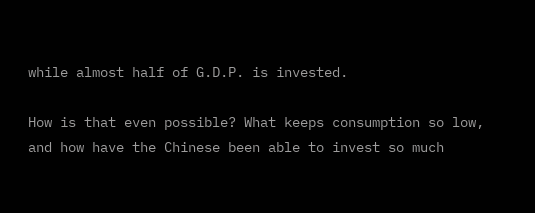while almost half of G.D.P. is invested.

How is that even possible? What keeps consumption so low, and how have the Chinese been able to invest so much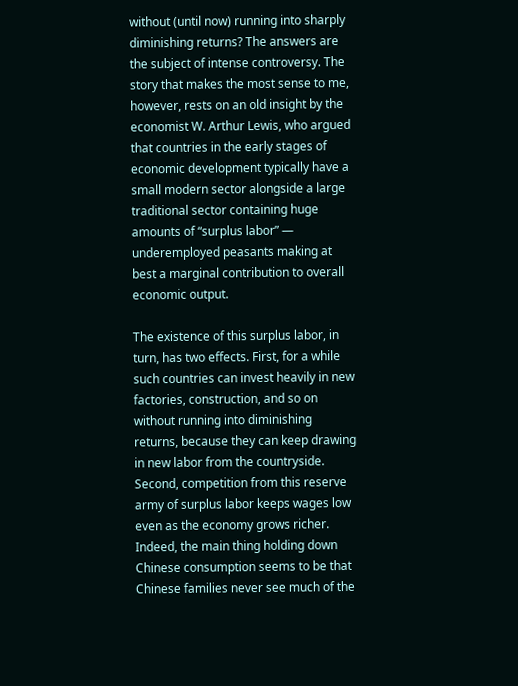without (until now) running into sharply diminishing returns? The answers are the subject of intense controversy. The story that makes the most sense to me, however, rests on an old insight by the economist W. Arthur Lewis, who argued that countries in the early stages of economic development typically have a small modern sector alongside a large traditional sector containing huge amounts of “surplus labor” — underemployed peasants making at best a marginal contribution to overall economic output.

The existence of this surplus labor, in turn, has two effects. First, for a while such countries can invest heavily in new factories, construction, and so on without running into diminishing returns, because they can keep drawing in new labor from the countryside. Second, competition from this reserve army of surplus labor keeps wages low even as the economy grows richer. Indeed, the main thing holding down Chinese consumption seems to be that Chinese families never see much of the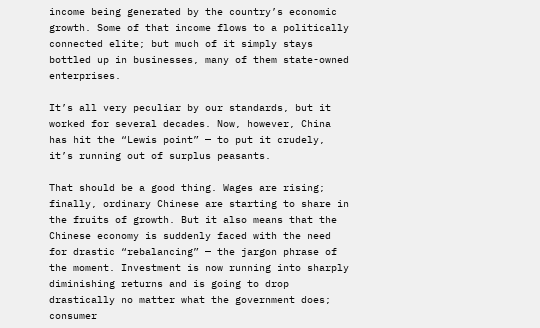income being generated by the country’s economic growth. Some of that income flows to a politically connected elite; but much of it simply stays bottled up in businesses, many of them state-owned enterprises.

It’s all very peculiar by our standards, but it worked for several decades. Now, however, China has hit the “Lewis point” — to put it crudely, it’s running out of surplus peasants.

That should be a good thing. Wages are rising; finally, ordinary Chinese are starting to share in the fruits of growth. But it also means that the Chinese economy is suddenly faced with the need for drastic “rebalancing” — the jargon phrase of the moment. Investment is now running into sharply diminishing returns and is going to drop drastically no matter what the government does; consumer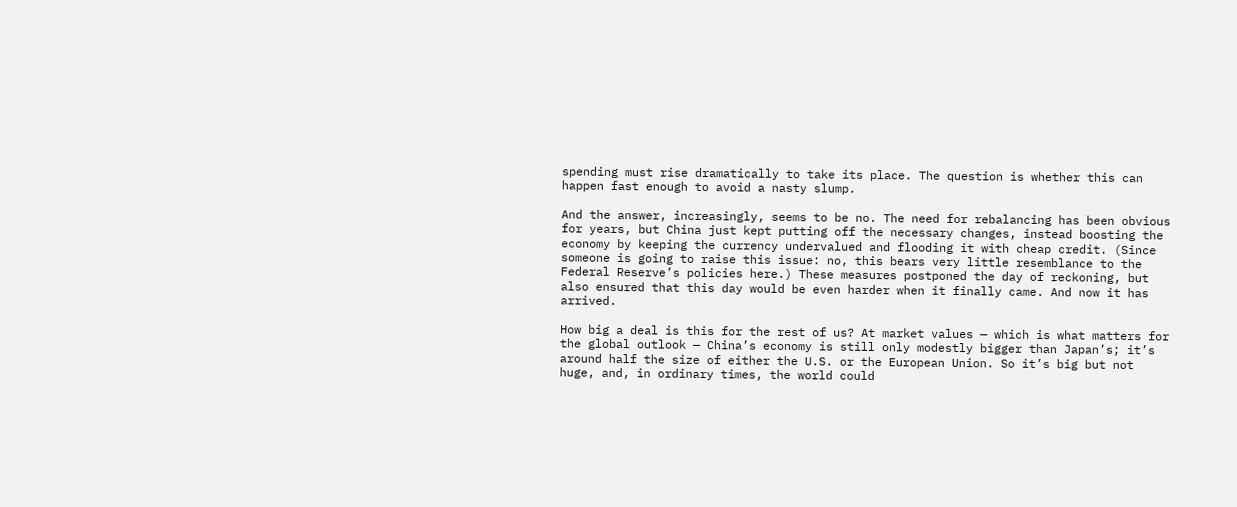spending must rise dramatically to take its place. The question is whether this can happen fast enough to avoid a nasty slump.

And the answer, increasingly, seems to be no. The need for rebalancing has been obvious for years, but China just kept putting off the necessary changes, instead boosting the economy by keeping the currency undervalued and flooding it with cheap credit. (Since someone is going to raise this issue: no, this bears very little resemblance to the Federal Reserve’s policies here.) These measures postponed the day of reckoning, but also ensured that this day would be even harder when it finally came. And now it has arrived.

How big a deal is this for the rest of us? At market values — which is what matters for the global outlook — China’s economy is still only modestly bigger than Japan’s; it’s around half the size of either the U.S. or the European Union. So it’s big but not huge, and, in ordinary times, the world could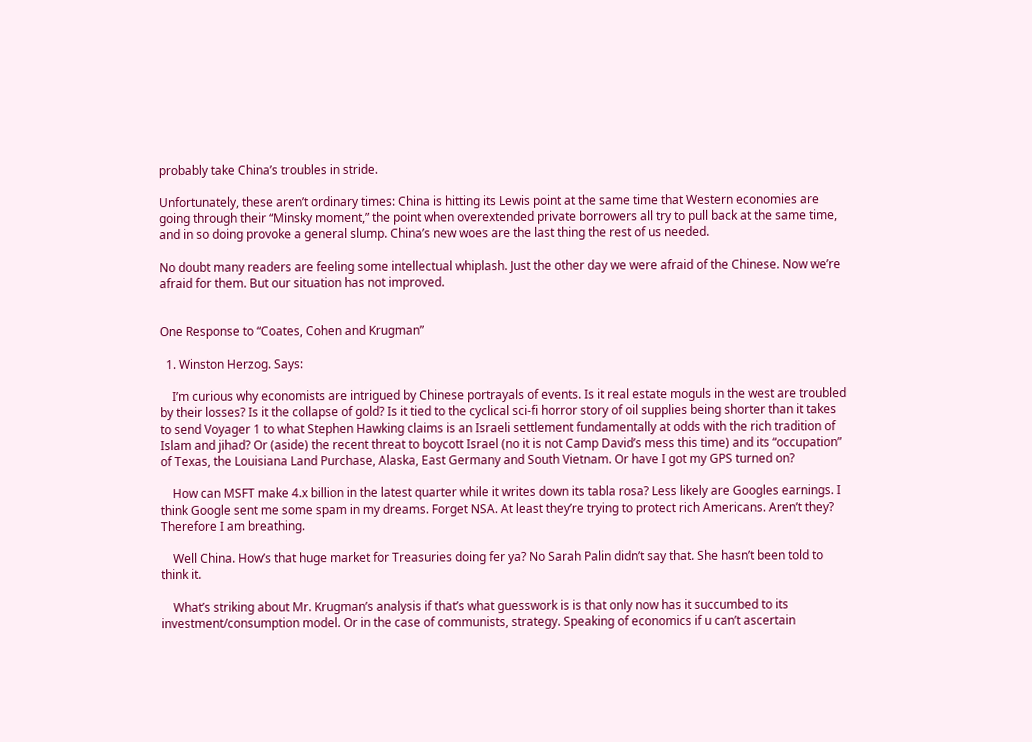probably take China’s troubles in stride.

Unfortunately, these aren’t ordinary times: China is hitting its Lewis point at the same time that Western economies are going through their “Minsky moment,” the point when overextended private borrowers all try to pull back at the same time, and in so doing provoke a general slump. China’s new woes are the last thing the rest of us needed.

No doubt many readers are feeling some intellectual whiplash. Just the other day we were afraid of the Chinese. Now we’re afraid for them. But our situation has not improved.


One Response to “Coates, Cohen and Krugman”

  1. Winston Herzog. Says:

    I’m curious why economists are intrigued by Chinese portrayals of events. Is it real estate moguls in the west are troubled by their losses? Is it the collapse of gold? Is it tied to the cyclical sci-fi horror story of oil supplies being shorter than it takes to send Voyager 1 to what Stephen Hawking claims is an Israeli settlement fundamentally at odds with the rich tradition of Islam and jihad? Or (aside) the recent threat to boycott Israel (no it is not Camp David’s mess this time) and its “occupation” of Texas, the Louisiana Land Purchase, Alaska, East Germany and South Vietnam. Or have I got my GPS turned on?

    How can MSFT make 4.x billion in the latest quarter while it writes down its tabla rosa? Less likely are Googles earnings. I think Google sent me some spam in my dreams. Forget NSA. At least they’re trying to protect rich Americans. Aren’t they? Therefore I am breathing.

    Well China. How’s that huge market for Treasuries doing fer ya? No Sarah Palin didn’t say that. She hasn’t been told to think it.

    What’s striking about Mr. Krugman’s analysis if that’s what guesswork is is that only now has it succumbed to its investment/consumption model. Or in the case of communists, strategy. Speaking of economics if u can’t ascertain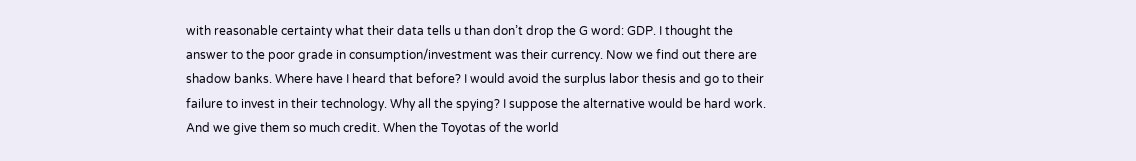with reasonable certainty what their data tells u than don’t drop the G word: GDP. I thought the answer to the poor grade in consumption/investment was their currency. Now we find out there are shadow banks. Where have I heard that before? I would avoid the surplus labor thesis and go to their failure to invest in their technology. Why all the spying? I suppose the alternative would be hard work. And we give them so much credit. When the Toyotas of the world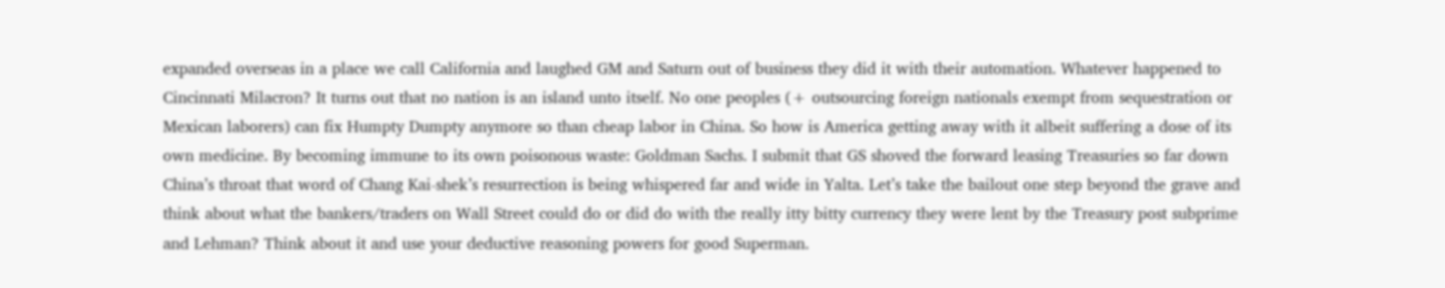expanded overseas in a place we call California and laughed GM and Saturn out of business they did it with their automation. Whatever happened to Cincinnati Milacron? It turns out that no nation is an island unto itself. No one peoples (+ outsourcing foreign nationals exempt from sequestration or Mexican laborers) can fix Humpty Dumpty anymore so than cheap labor in China. So how is America getting away with it albeit suffering a dose of its own medicine. By becoming immune to its own poisonous waste: Goldman Sachs. I submit that GS shoved the forward leasing Treasuries so far down China’s throat that word of Chang Kai-shek’s resurrection is being whispered far and wide in Yalta. Let’s take the bailout one step beyond the grave and think about what the bankers/traders on Wall Street could do or did do with the really itty bitty currency they were lent by the Treasury post subprime and Lehman? Think about it and use your deductive reasoning powers for good Superman.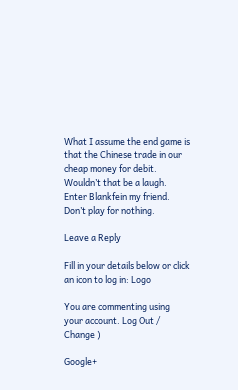What I assume the end game is that the Chinese trade in our cheap money for debit. Wouldn’t that be a laugh. Enter Blankfein my friend. Don’t play for nothing.

Leave a Reply

Fill in your details below or click an icon to log in: Logo

You are commenting using your account. Log Out /  Change )

Google+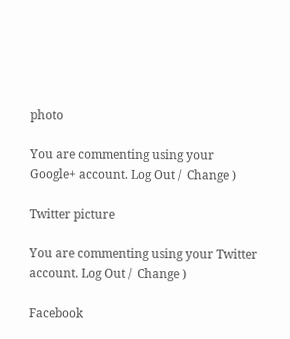photo

You are commenting using your Google+ account. Log Out /  Change )

Twitter picture

You are commenting using your Twitter account. Log Out /  Change )

Facebook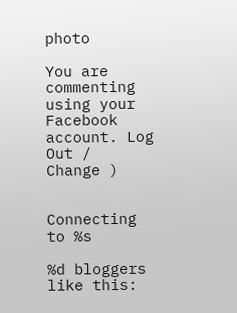photo

You are commenting using your Facebook account. Log Out /  Change )


Connecting to %s

%d bloggers like this: